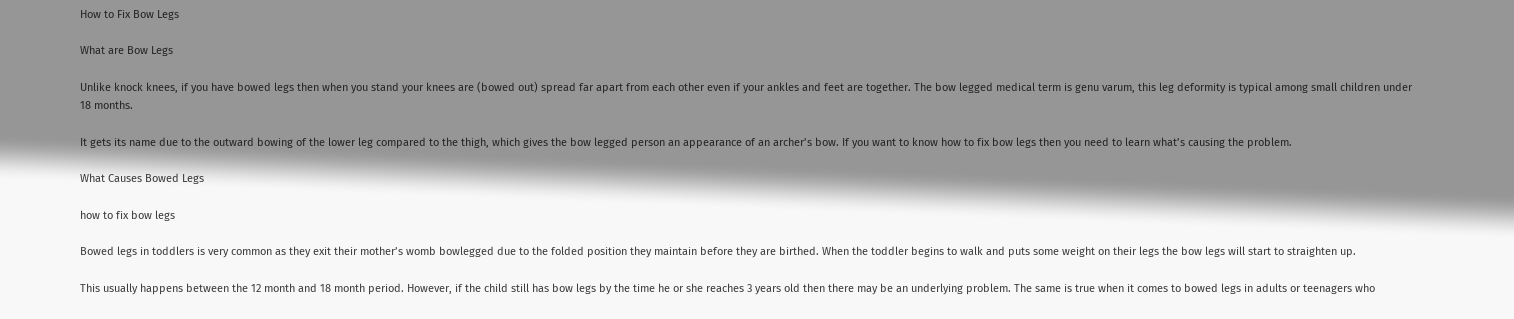How to Fix Bow Legs

What are Bow Legs

Unlike knock knees, if you have bowed legs then when you stand your knees are (bowed out) spread far apart from each other even if your ankles and feet are together. The bow legged medical term is genu varum, this leg deformity is typical among small children under 18 months.

It gets its name due to the outward bowing of the lower leg compared to the thigh, which gives the bow legged person an appearance of an archer’s bow. If you want to know how to fix bow legs then you need to learn what’s causing the problem.

What Causes Bowed Legs

how to fix bow legs

Bowed legs in toddlers is very common as they exit their mother’s womb bowlegged due to the folded position they maintain before they are birthed. When the toddler begins to walk and puts some weight on their legs the bow legs will start to straighten up.

This usually happens between the 12 month and 18 month period. However, if the child still has bow legs by the time he or she reaches 3 years old then there may be an underlying problem. The same is true when it comes to bowed legs in adults or teenagers who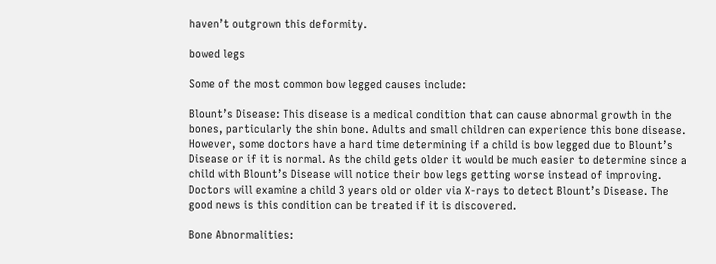haven’t outgrown this deformity.

bowed legs

Some of the most common bow legged causes include:

Blount’s Disease: This disease is a medical condition that can cause abnormal growth in the bones, particularly the shin bone. Adults and small children can experience this bone disease. However, some doctors have a hard time determining if a child is bow legged due to Blount’s Disease or if it is normal. As the child gets older it would be much easier to determine since a child with Blount’s Disease will notice their bow legs getting worse instead of improving. Doctors will examine a child 3 years old or older via X-rays to detect Blount’s Disease. The good news is this condition can be treated if it is discovered.

Bone Abnormalities: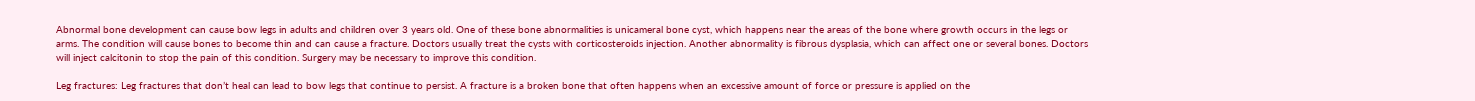Abnormal bone development can cause bow legs in adults and children over 3 years old. One of these bone abnormalities is unicameral bone cyst, which happens near the areas of the bone where growth occurs in the legs or arms. The condition will cause bones to become thin and can cause a fracture. Doctors usually treat the cysts with corticosteroids injection. Another abnormality is fibrous dysplasia, which can affect one or several bones. Doctors will inject calcitonin to stop the pain of this condition. Surgery may be necessary to improve this condition.

Leg fractures: Leg fractures that don’t heal can lead to bow legs that continue to persist. A fracture is a broken bone that often happens when an excessive amount of force or pressure is applied on the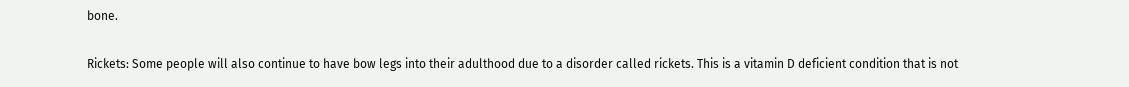bone.

Rickets: Some people will also continue to have bow legs into their adulthood due to a disorder called rickets. This is a vitamin D deficient condition that is not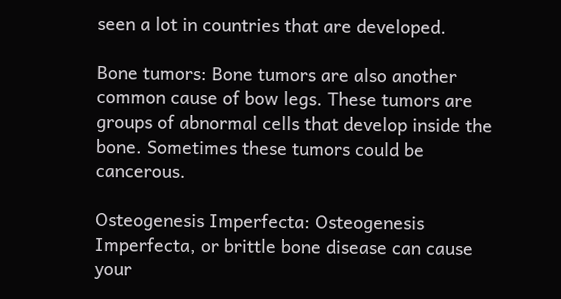seen a lot in countries that are developed.

Bone tumors: Bone tumors are also another common cause of bow legs. These tumors are groups of abnormal cells that develop inside the bone. Sometimes these tumors could be cancerous.

Osteogenesis Imperfecta: Osteogenesis Imperfecta, or brittle bone disease can cause your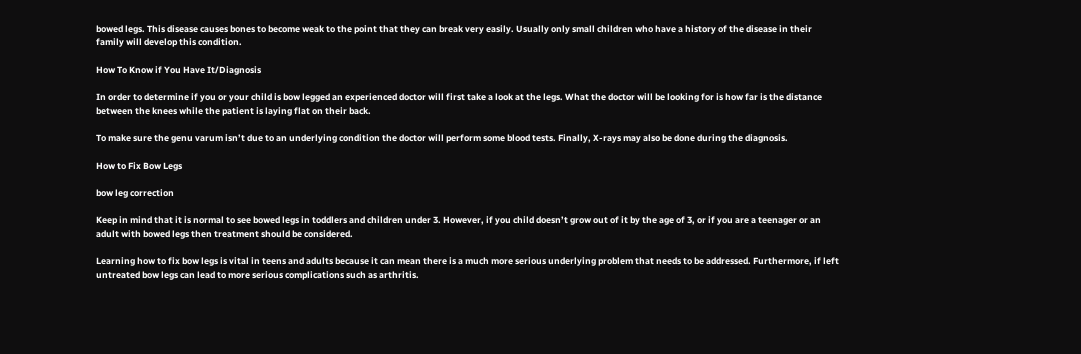bowed legs. This disease causes bones to become weak to the point that they can break very easily. Usually only small children who have a history of the disease in their family will develop this condition.

How To Know if You Have It/Diagnosis

In order to determine if you or your child is bow legged an experienced doctor will first take a look at the legs. What the doctor will be looking for is how far is the distance between the knees while the patient is laying flat on their back.

To make sure the genu varum isn’t due to an underlying condition the doctor will perform some blood tests. Finally, X-rays may also be done during the diagnosis.

How to Fix Bow Legs

bow leg correction

Keep in mind that it is normal to see bowed legs in toddlers and children under 3. However, if you child doesn’t grow out of it by the age of 3, or if you are a teenager or an adult with bowed legs then treatment should be considered.

Learning how to fix bow legs is vital in teens and adults because it can mean there is a much more serious underlying problem that needs to be addressed. Furthermore, if left untreated bow legs can lead to more serious complications such as arthritis.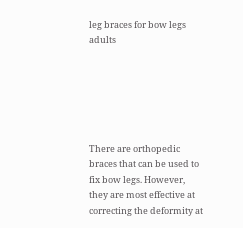leg braces for bow legs adults






There are orthopedic braces that can be used to fix bow legs. However, they are most effective at correcting the deformity at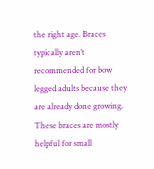the right age. Braces typically aren’t recommended for bow legged adults because they are already done growing. These braces are mostly helpful for small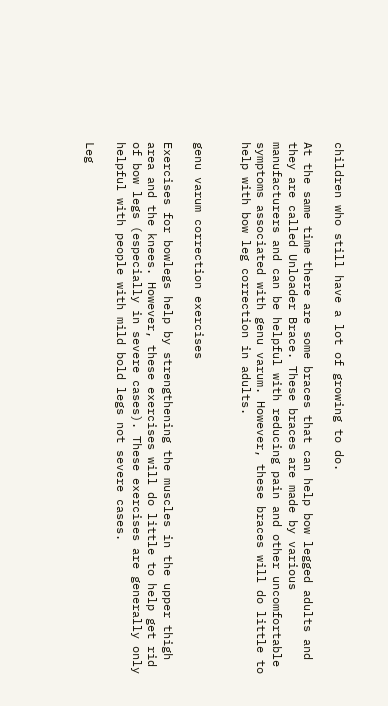children who still have a lot of growing to do.

At the same time there are some braces that can help bow legged adults and they are called Unloader Brace. These braces are made by various manufacturers and can be helpful with reducing pain and other uncomfortable symptoms associated with genu varum. However, these braces will do little to help with bow leg correction in adults.


genu varum correction exercises

Exercises for bowlegs help by strengthening the muscles in the upper thigh area and the knees. However, these exercises will do little to help get rid of bow legs (especially in severe cases). These exercises are generally only helpful with people with mild bold legs not severe cases.

Leg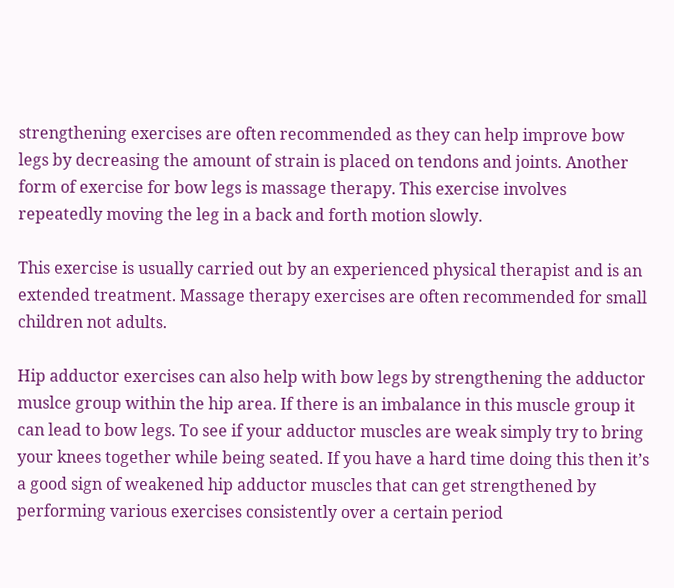strengthening exercises are often recommended as they can help improve bow legs by decreasing the amount of strain is placed on tendons and joints. Another form of exercise for bow legs is massage therapy. This exercise involves repeatedly moving the leg in a back and forth motion slowly.

This exercise is usually carried out by an experienced physical therapist and is an extended treatment. Massage therapy exercises are often recommended for small children not adults.

Hip adductor exercises can also help with bow legs by strengthening the adductor muslce group within the hip area. If there is an imbalance in this muscle group it can lead to bow legs. To see if your adductor muscles are weak simply try to bring your knees together while being seated. If you have a hard time doing this then it’s a good sign of weakened hip adductor muscles that can get strengthened by performing various exercises consistently over a certain period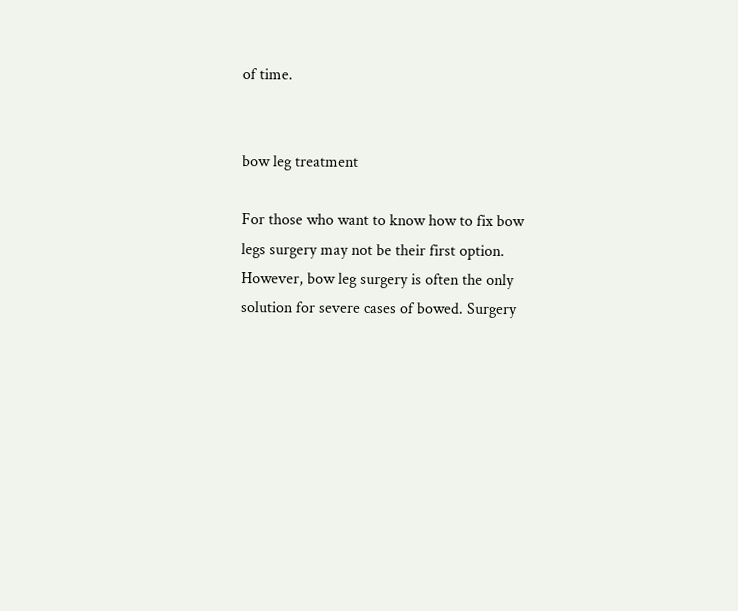of time.


bow leg treatment

For those who want to know how to fix bow legs surgery may not be their first option. However, bow leg surgery is often the only solution for severe cases of bowed. Surgery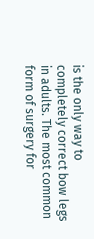is the only way to completely correct bow legs in adults. The most common form of surgery for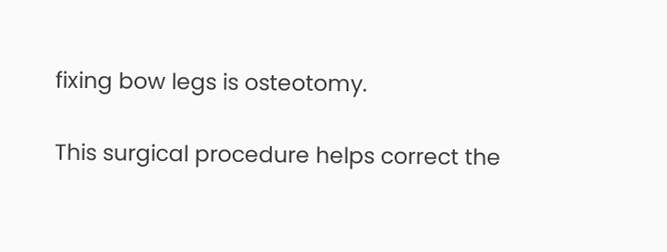fixing bow legs is osteotomy.

This surgical procedure helps correct the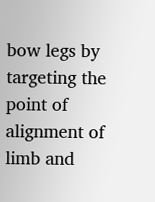bow legs by targeting the point of alignment of limb and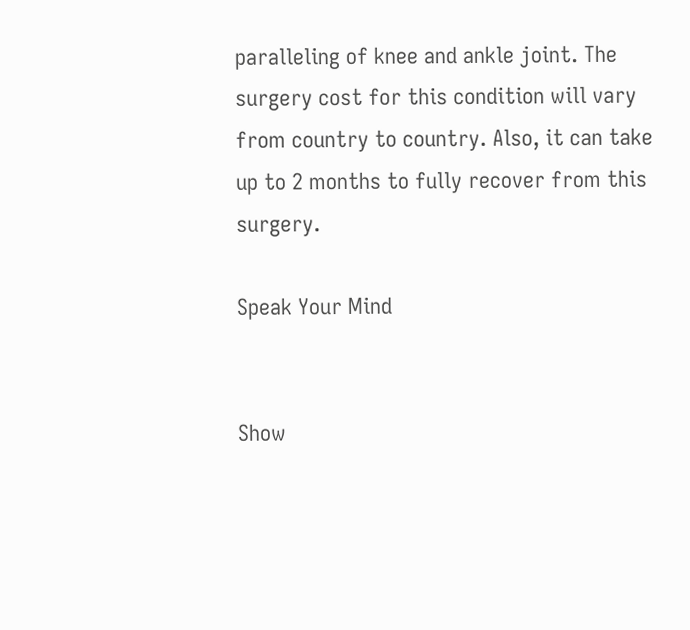paralleling of knee and ankle joint. The surgery cost for this condition will vary from country to country. Also, it can take up to 2 months to fully recover from this surgery.

Speak Your Mind


Show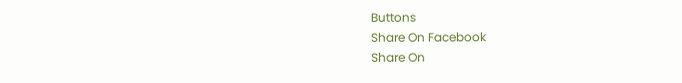Buttons
Share On Facebook
Share On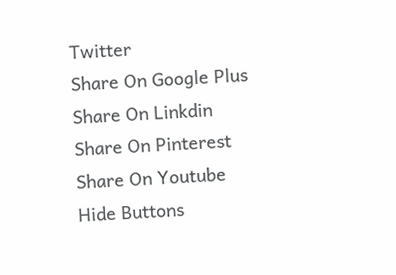Twitter
Share On Google Plus
Share On Linkdin
Share On Pinterest
Share On Youtube
Hide Buttons